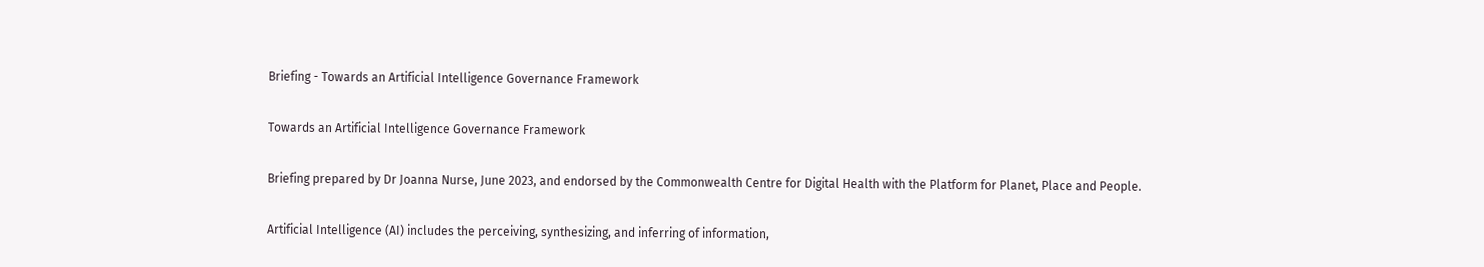Briefing - Towards an Artificial Intelligence Governance Framework

Towards an Artificial Intelligence Governance Framework

Briefing prepared by Dr Joanna Nurse, June 2023, and endorsed by the Commonwealth Centre for Digital Health with the Platform for Planet, Place and People.

Artificial Intelligence (AI) includes the perceiving, synthesizing, and inferring of information,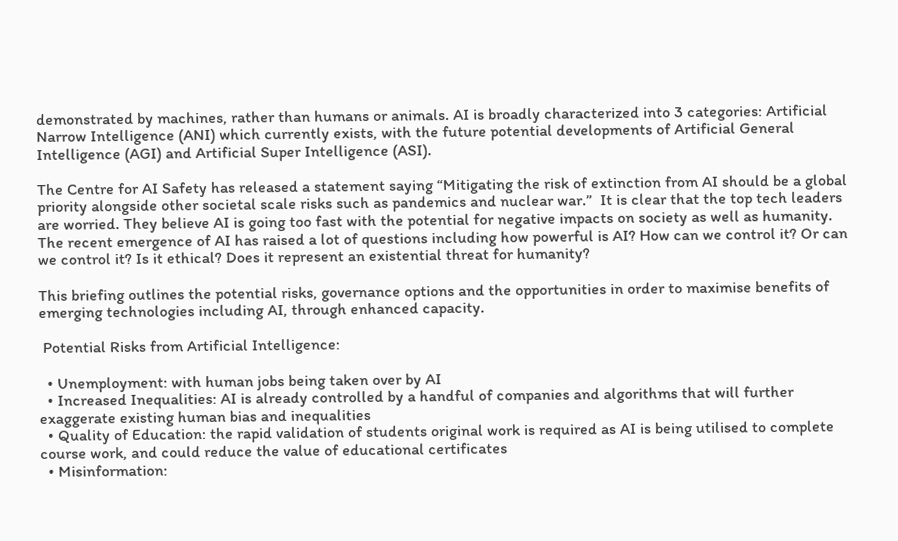demonstrated by machines, rather than humans or animals. AI is broadly characterized into 3 categories: Artificial Narrow Intelligence (ANI) which currently exists, with the future potential developments of Artificial General Intelligence (AGI) and Artificial Super Intelligence (ASI).

The Centre for AI Safety has released a statement saying “Mitigating the risk of extinction from AI should be a global priority alongside other societal scale risks such as pandemics and nuclear war.”  It is clear that the top tech leaders are worried. They believe AI is going too fast with the potential for negative impacts on society as well as humanity. The recent emergence of AI has raised a lot of questions including how powerful is AI? How can we control it? Or can we control it? Is it ethical? Does it represent an existential threat for humanity?

This briefing outlines the potential risks, governance options and the opportunities in order to maximise benefits of emerging technologies including AI, through enhanced capacity.

 Potential Risks from Artificial Intelligence:

  • Unemployment: with human jobs being taken over by AI
  • Increased Inequalities: AI is already controlled by a handful of companies and algorithms that will further exaggerate existing human bias and inequalities
  • Quality of Education: the rapid validation of students original work is required as AI is being utilised to complete course work, and could reduce the value of educational certificates
  • Misinformation: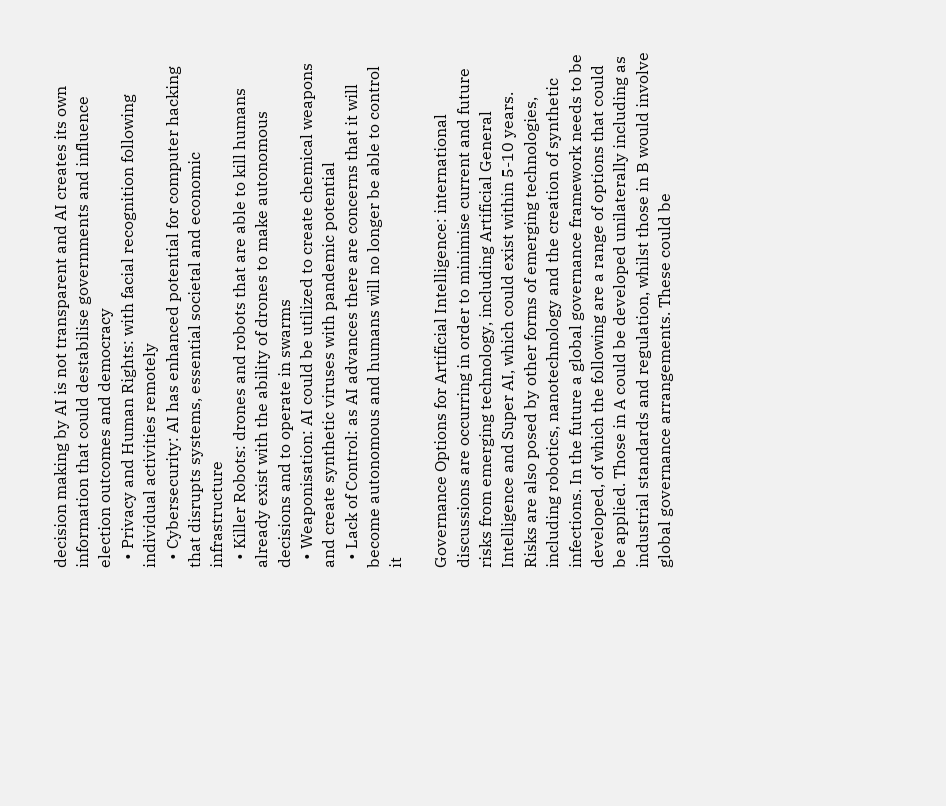decision making by AI is not transparent and AI creates its own information that could destabilise governments and influence election outcomes and democracy
  • Privacy and Human Rights: with facial recognition following individual activities remotely
  • Cybersecurity: AI has enhanced potential for computer hacking that disrupts systems, essential societal and economic infrastructure
  • Killer Robots: drones and robots that are able to kill humans already exist with the ability of drones to make autonomous decisions and to operate in swarms
  • Weaponisation: AI could be utilized to create chemical weapons and create synthetic viruses with pandemic potential
  • Lack of Control: as AI advances there are concerns that it will become autonomous and humans will no longer be able to control it

Governance Options for Artificial Intelligence: international discussions are occurring in order to minimise current and future risks from emerging technology, including Artificial General Intelligence and Super AI, which could exist within 5-10 years. Risks are also posed by other forms of emerging technologies, including robotics, nanotechnology and the creation of synthetic infections. In the future a global governance framework needs to be developed, of which the following are a range of options that could be applied. Those in A could be developed unilaterally including as industrial standards and regulation, whilst those in B would involve global governance arrangements. These could be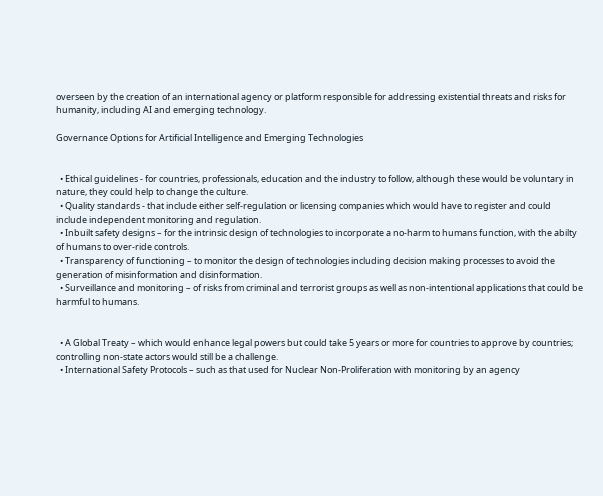overseen by the creation of an international agency or platform responsible for addressing existential threats and risks for humanity, including AI and emerging technology.

Governance Options for Artificial Intelligence and Emerging Technologies


  • Ethical guidelines - for countries, professionals, education and the industry to follow, although these would be voluntary in nature, they could help to change the culture.
  • Quality standards - that include either self-regulation or licensing companies which would have to register and could include independent monitoring and regulation.
  • Inbuilt safety designs – for the intrinsic design of technologies to incorporate a no-harm to humans function, with the abilty of humans to over-ride controls.
  • Transparency of functioning – to monitor the design of technologies including decision making processes to avoid the generation of misinformation and disinformation.
  • Surveillance and monitoring – of risks from criminal and terrorist groups as well as non-intentional applications that could be harmful to humans.


  • A Global Treaty – which would enhance legal powers but could take 5 years or more for countries to approve by countries; controlling non-state actors would still be a challenge.
  • International Safety Protocols – such as that used for Nuclear Non-Proliferation with monitoring by an agency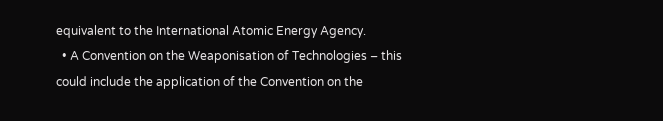equivalent to the International Atomic Energy Agency.
  • A Convention on the Weaponisation of Technologies – this could include the application of the Convention on the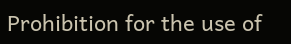Prohibition for the use of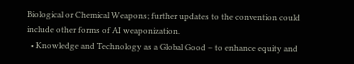Biological or Chemical Weapons; further updates to the convention could include other forms of AI weaponization.
  • Knowledge and Technology as a Global Good – to enhance equity and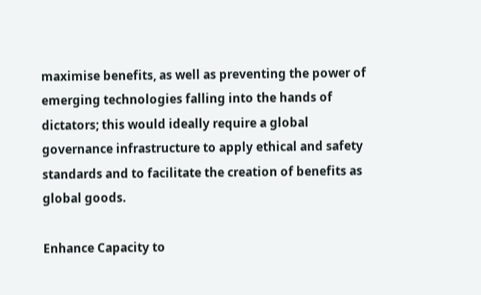maximise benefits, as well as preventing the power of emerging technologies falling into the hands of dictators; this would ideally require a global governance infrastructure to apply ethical and safety standards and to facilitate the creation of benefits as global goods.

Enhance Capacity to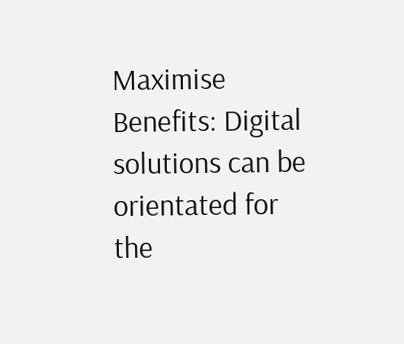Maximise Benefits: Digital solutions can be orientated for the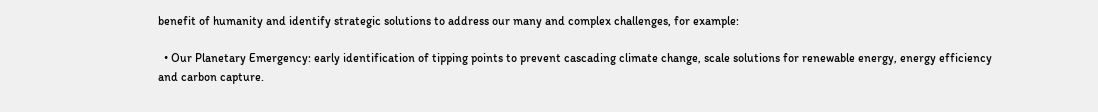benefit of humanity and identify strategic solutions to address our many and complex challenges, for example:

  • Our Planetary Emergency: early identification of tipping points to prevent cascading climate change, scale solutions for renewable energy, energy efficiency and carbon capture.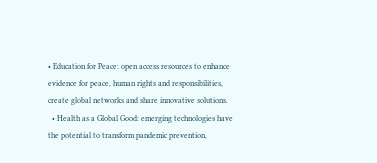• Education for Peace: open access resources to enhance evidence for peace, human rights and responsibilities, create global networks and share innovative solutions.
  • Health as a Global Good: emerging technologies have the potential to transform pandemic prevention,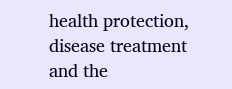health protection, disease treatment and the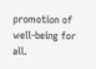promotion of well-being for all.